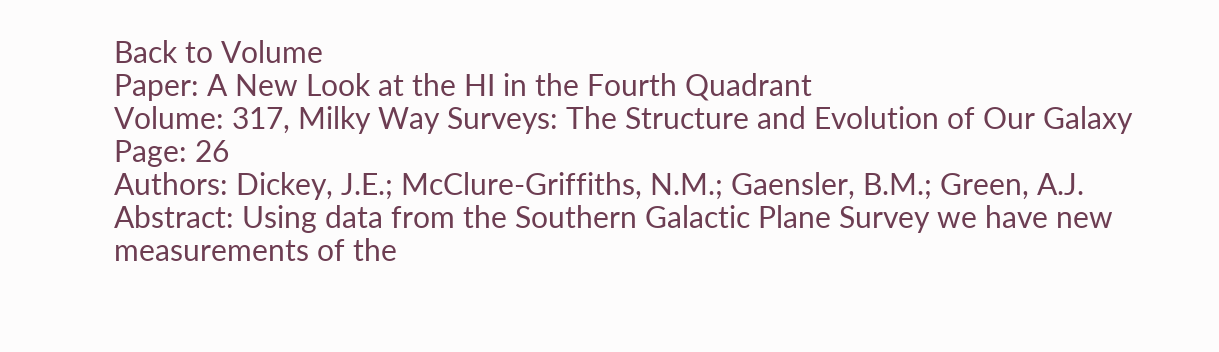Back to Volume
Paper: A New Look at the HI in the Fourth Quadrant
Volume: 317, Milky Way Surveys: The Structure and Evolution of Our Galaxy
Page: 26
Authors: Dickey, J.E.; McClure-Griffiths, N.M.; Gaensler, B.M.; Green, A.J.
Abstract: Using data from the Southern Galactic Plane Survey we have new measurements of the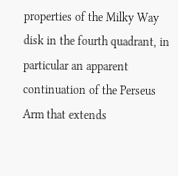properties of the Milky Way disk in the fourth quadrant, in particular an apparent continuation of the Perseus Arm that extends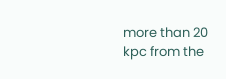more than 20 kpc from the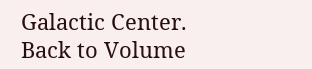Galactic Center.
Back to Volume